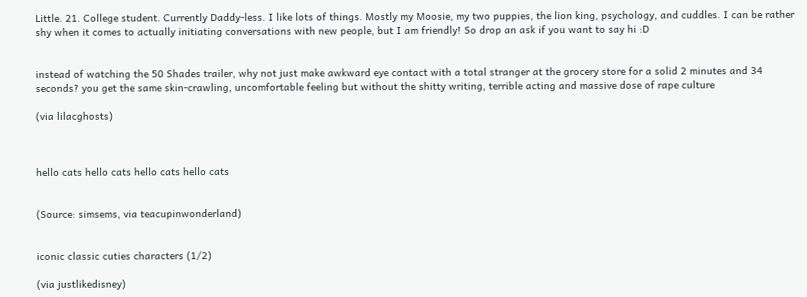Little. 21. College student. Currently Daddy-less. I like lots of things. Mostly my Moosie, my two puppies, the lion king, psychology, and cuddles. I can be rather shy when it comes to actually initiating conversations with new people, but I am friendly! So drop an ask if you want to say hi :D


instead of watching the 50 Shades trailer, why not just make awkward eye contact with a total stranger at the grocery store for a solid 2 minutes and 34 seconds? you get the same skin-crawling, uncomfortable feeling but without the shitty writing, terrible acting and massive dose of rape culture

(via lilacghosts)



hello cats hello cats hello cats hello cats


(Source: simsems, via teacupinwonderland)


iconic classic cuties characters (1/2)

(via justlikedisney)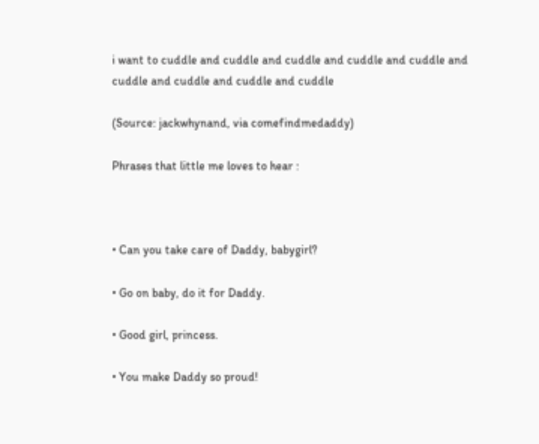i want to cuddle and cuddle and cuddle and cuddle and cuddle and cuddle and cuddle and cuddle and cuddle

(Source: jackwhynand, via comefindmedaddy)

Phrases that little me loves to hear :



• Can you take care of Daddy, babygirl?

• Go on baby, do it for Daddy.

• Good girl, princess.

• You make Daddy so proud!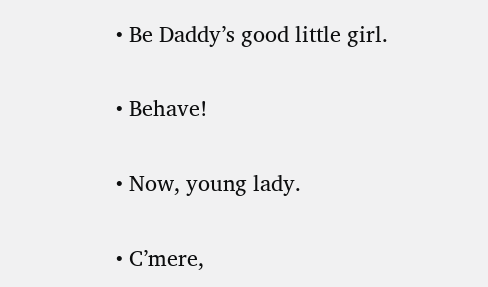• Be Daddy’s good little girl.

• Behave!

• Now, young lady.

• C’mere,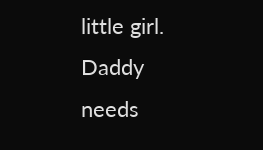little girl. Daddy needs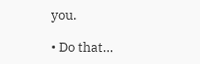you.

• Do that…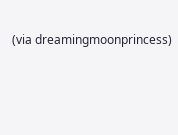(via dreamingmoonprincess)